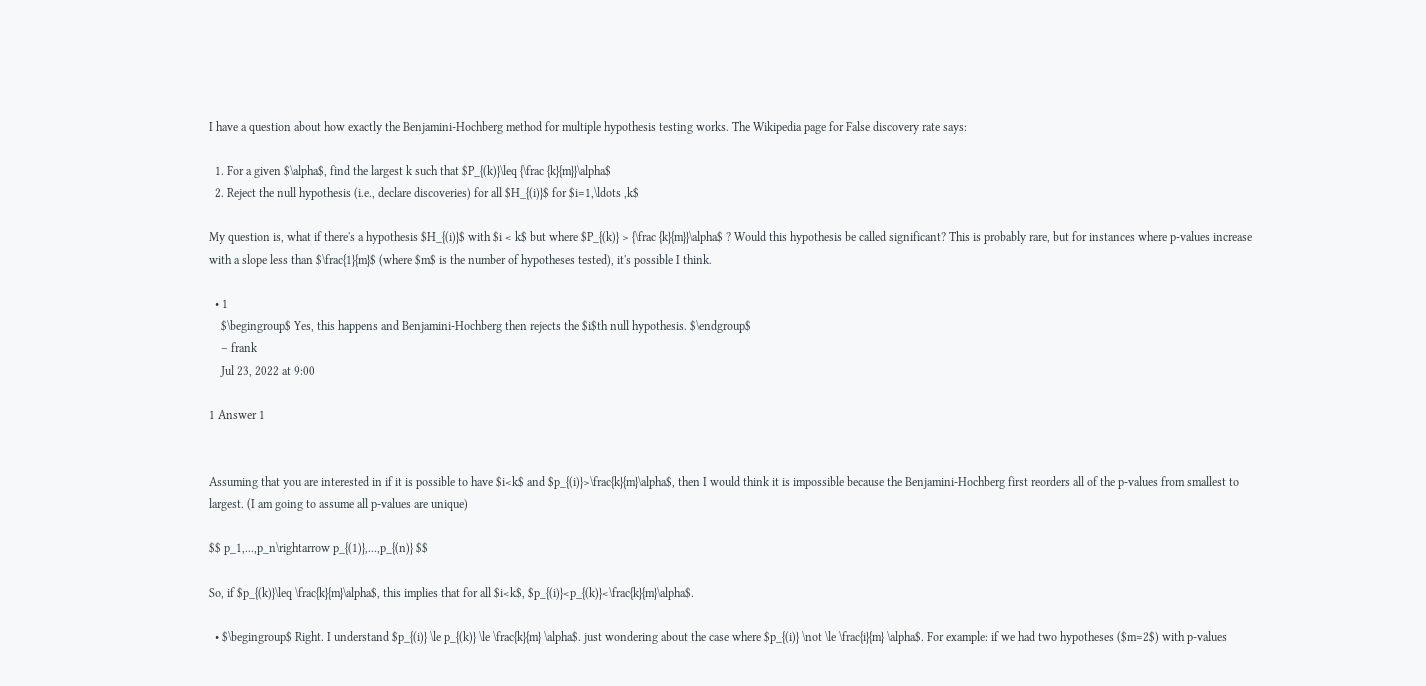I have a question about how exactly the Benjamini-Hochberg method for multiple hypothesis testing works. The Wikipedia page for False discovery rate says:

  1. For a given $\alpha$, find the largest k such that $P_{(k)}\leq {\frac {k}{m}}\alpha$
  2. Reject the null hypothesis (i.e., declare discoveries) for all $H_{(i)}$ for $i=1,\ldots ,k$

My question is, what if there's a hypothesis $H_{(i)}$ with $i < k$ but where $P_{(k)} > {\frac {k}{m}}\alpha$ ? Would this hypothesis be called significant? This is probably rare, but for instances where p-values increase with a slope less than $\frac{1}{m}$ (where $m$ is the number of hypotheses tested), it's possible I think.

  • 1
    $\begingroup$ Yes, this happens and Benjamini-Hochberg then rejects the $i$th null hypothesis. $\endgroup$
    – frank
    Jul 23, 2022 at 9:00

1 Answer 1


Assuming that you are interested in if it is possible to have $i<k$ and $p_{(i)}>\frac{k}{m}\alpha$, then I would think it is impossible because the Benjamini-Hochberg first reorders all of the p-values from smallest to largest. (I am going to assume all p-values are unique)

$$ p_1,...,p_n\rightarrow p_{(1)},...,p_{(n)} $$

So, if $p_{(k)}\leq \frac{k}{m}\alpha$, this implies that for all $i<k$, $p_{(i)}<p_{(k)}<\frac{k}{m}\alpha$.

  • $\begingroup$ Right. I understand $p_{(i)} \le p_{(k)} \le \frac{k}{m} \alpha$. just wondering about the case where $p_{(i)} \not \le \frac{i}{m} \alpha$. For example: if we had two hypotheses ($m=2$) with p-values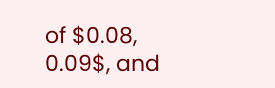of $0.08, 0.09$, and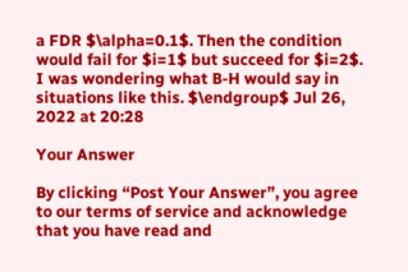a FDR $\alpha=0.1$. Then the condition would fail for $i=1$ but succeed for $i=2$. I was wondering what B-H would say in situations like this. $\endgroup$ Jul 26, 2022 at 20:28

Your Answer

By clicking “Post Your Answer”, you agree to our terms of service and acknowledge that you have read and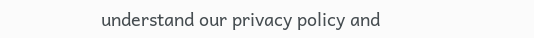understand our privacy policy and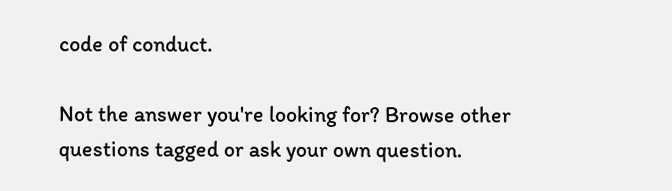code of conduct.

Not the answer you're looking for? Browse other questions tagged or ask your own question.